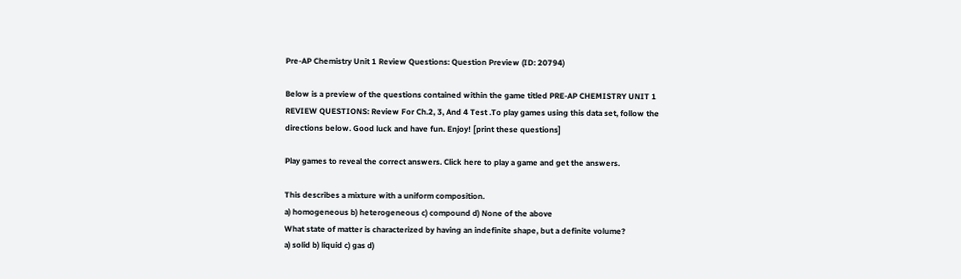Pre-AP Chemistry Unit 1 Review Questions: Question Preview (ID: 20794)

Below is a preview of the questions contained within the game titled PRE-AP CHEMISTRY UNIT 1 REVIEW QUESTIONS: Review For Ch.2, 3, And 4 Test .To play games using this data set, follow the directions below. Good luck and have fun. Enjoy! [print these questions]

Play games to reveal the correct answers. Click here to play a game and get the answers.

This describes a mixture with a uniform composition.
a) homogeneous b) heterogeneous c) compound d) None of the above
What state of matter is characterized by having an indefinite shape, but a definite volume?
a) solid b) liquid c) gas d)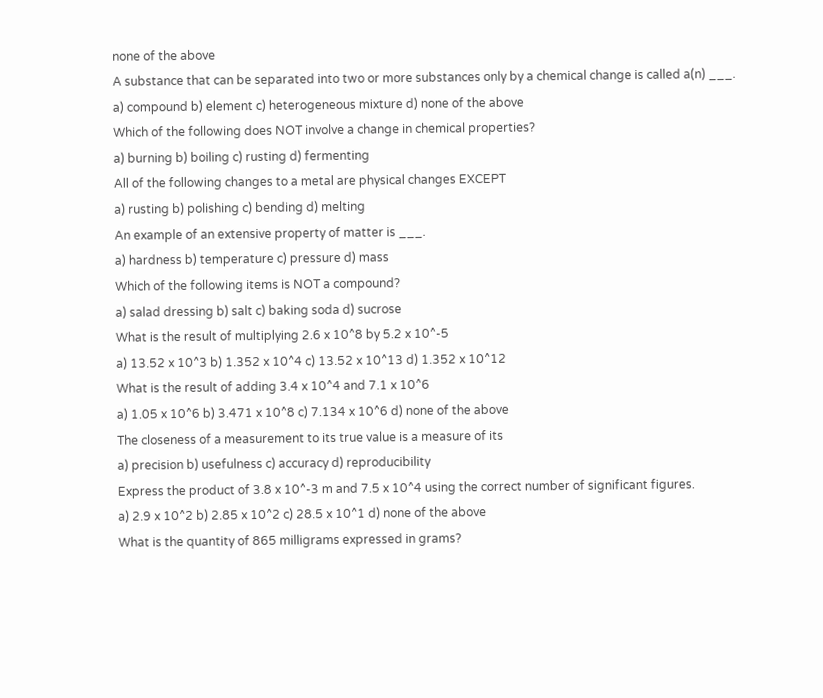none of the above
A substance that can be separated into two or more substances only by a chemical change is called a(n) ___.
a) compound b) element c) heterogeneous mixture d) none of the above
Which of the following does NOT involve a change in chemical properties?
a) burning b) boiling c) rusting d) fermenting
All of the following changes to a metal are physical changes EXCEPT
a) rusting b) polishing c) bending d) melting
An example of an extensive property of matter is ___.
a) hardness b) temperature c) pressure d) mass
Which of the following items is NOT a compound?
a) salad dressing b) salt c) baking soda d) sucrose
What is the result of multiplying 2.6 x 10^8 by 5.2 x 10^-5
a) 13.52 x 10^3 b) 1.352 x 10^4 c) 13.52 x 10^13 d) 1.352 x 10^12
What is the result of adding 3.4 x 10^4 and 7.1 x 10^6
a) 1.05 x 10^6 b) 3.471 x 10^8 c) 7.134 x 10^6 d) none of the above
The closeness of a measurement to its true value is a measure of its
a) precision b) usefulness c) accuracy d) reproducibility
Express the product of 3.8 x 10^-3 m and 7.5 x 10^4 using the correct number of significant figures.
a) 2.9 x 10^2 b) 2.85 x 10^2 c) 28.5 x 10^1 d) none of the above
What is the quantity of 865 milligrams expressed in grams?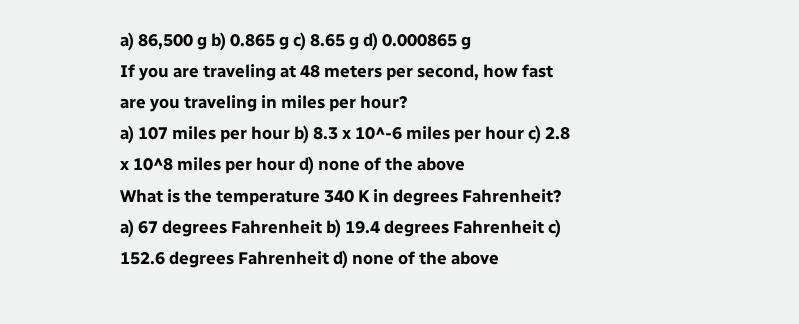a) 86,500 g b) 0.865 g c) 8.65 g d) 0.000865 g
If you are traveling at 48 meters per second, how fast are you traveling in miles per hour?
a) 107 miles per hour b) 8.3 x 10^-6 miles per hour c) 2.8 x 10^8 miles per hour d) none of the above
What is the temperature 340 K in degrees Fahrenheit?
a) 67 degrees Fahrenheit b) 19.4 degrees Fahrenheit c) 152.6 degrees Fahrenheit d) none of the above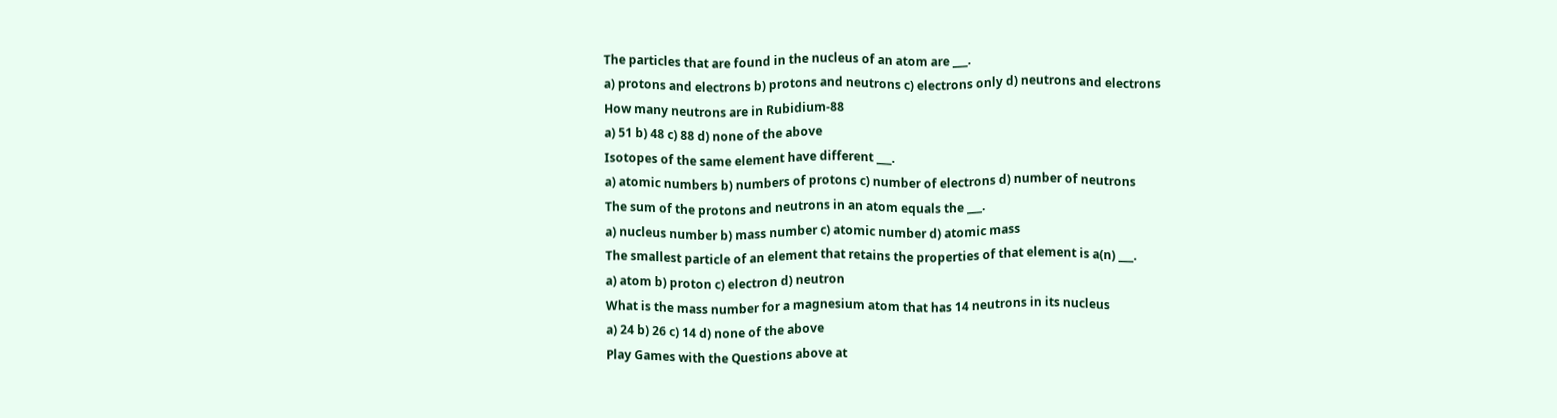The particles that are found in the nucleus of an atom are ___.
a) protons and electrons b) protons and neutrons c) electrons only d) neutrons and electrons
How many neutrons are in Rubidium-88
a) 51 b) 48 c) 88 d) none of the above
Isotopes of the same element have different ___.
a) atomic numbers b) numbers of protons c) number of electrons d) number of neutrons
The sum of the protons and neutrons in an atom equals the ___.
a) nucleus number b) mass number c) atomic number d) atomic mass
The smallest particle of an element that retains the properties of that element is a(n) ___.
a) atom b) proton c) electron d) neutron
What is the mass number for a magnesium atom that has 14 neutrons in its nucleus
a) 24 b) 26 c) 14 d) none of the above
Play Games with the Questions above at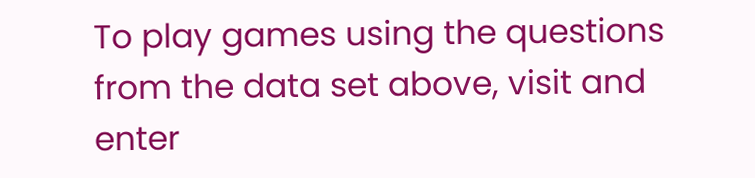To play games using the questions from the data set above, visit and enter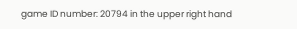game ID number: 20794 in the upper right hand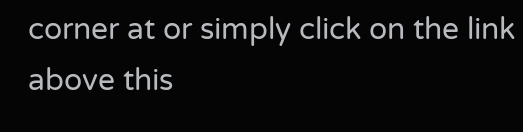corner at or simply click on the link above this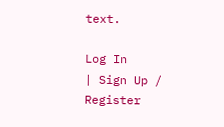text.

Log In
| Sign Up / Register